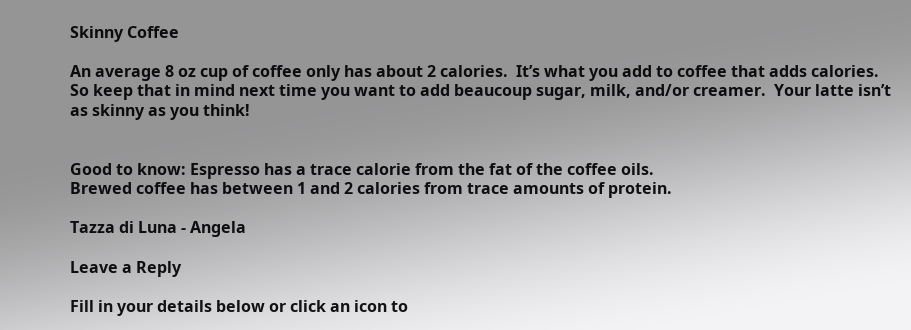Skinny Coffee

An average 8 oz cup of coffee only has about 2 calories.  It’s what you add to coffee that adds calories.  So keep that in mind next time you want to add beaucoup sugar, milk, and/or creamer.  Your latte isn’t as skinny as you think!


Good to know: Espresso has a trace calorie from the fat of the coffee oils.
Brewed coffee has between 1 and 2 calories from trace amounts of protein.

Tazza di Luna - Angela

Leave a Reply

Fill in your details below or click an icon to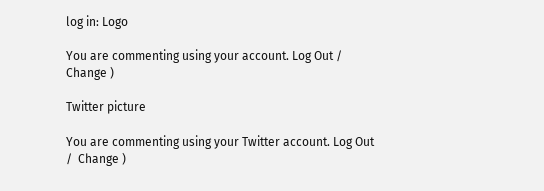log in: Logo

You are commenting using your account. Log Out /  Change )

Twitter picture

You are commenting using your Twitter account. Log Out /  Change )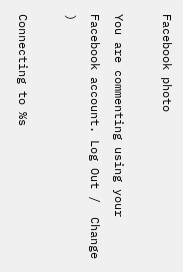Facebook photo

You are commenting using your Facebook account. Log Out /  Change )

Connecting to %s